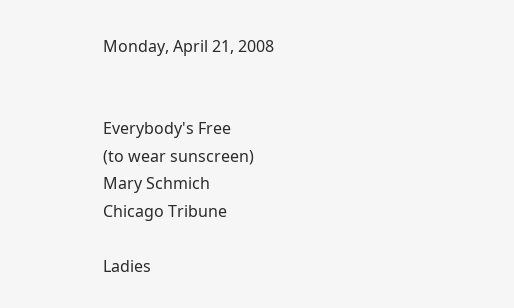Monday, April 21, 2008


Everybody's Free
(to wear sunscreen)
Mary Schmich
Chicago Tribune

Ladies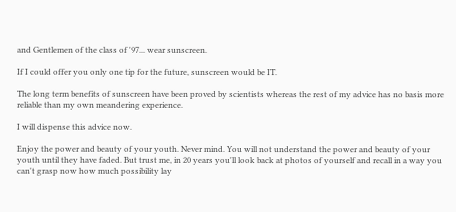and Gentlemen of the class of '97... wear sunscreen.

If I could offer you only one tip for the future, sunscreen would be IT.

The long term benefits of sunscreen have been proved by scientists whereas the rest of my advice has no basis more reliable than my own meandering experience.

I will dispense this advice now.

Enjoy the power and beauty of your youth. Never mind. You will not understand the power and beauty of your youth until they have faded. But trust me, in 20 years you'll look back at photos of yourself and recall in a way you can't grasp now how much possibility lay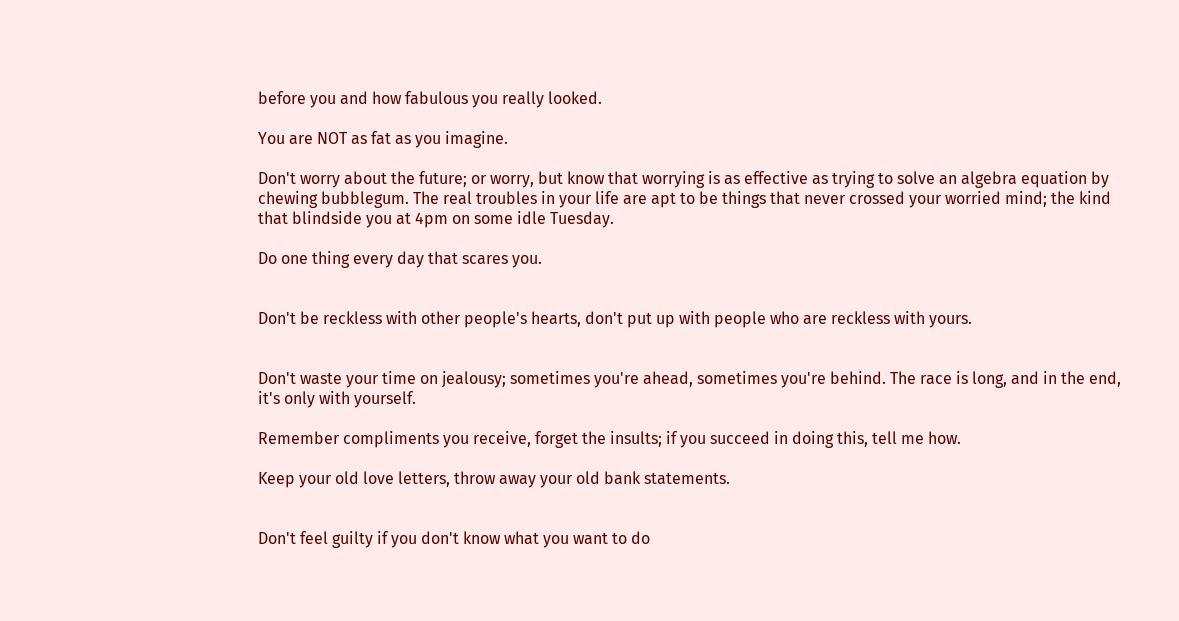before you and how fabulous you really looked.

You are NOT as fat as you imagine.

Don't worry about the future; or worry, but know that worrying is as effective as trying to solve an algebra equation by chewing bubblegum. The real troubles in your life are apt to be things that never crossed your worried mind; the kind that blindside you at 4pm on some idle Tuesday.

Do one thing every day that scares you.


Don't be reckless with other people's hearts, don't put up with people who are reckless with yours.


Don't waste your time on jealousy; sometimes you're ahead, sometimes you're behind. The race is long, and in the end, it's only with yourself.

Remember compliments you receive, forget the insults; if you succeed in doing this, tell me how.

Keep your old love letters, throw away your old bank statements.


Don't feel guilty if you don't know what you want to do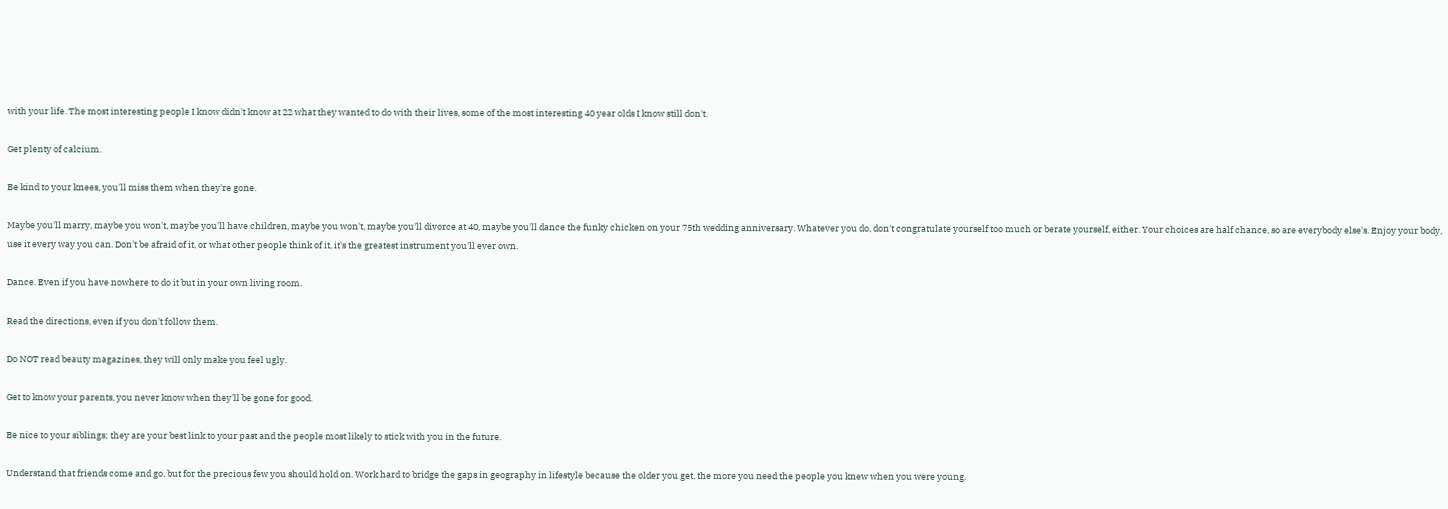with your life. The most interesting people I know didn't know at 22 what they wanted to do with their lives, some of the most interesting 40 year olds I know still don't.

Get plenty of calcium.

Be kind to your knees, you'll miss them when they're gone.

Maybe you'll marry, maybe you won't, maybe you'll have children, maybe you won't, maybe you'll divorce at 40, maybe you'll dance the funky chicken on your 75th wedding anniversary. Whatever you do, don't congratulate yourself too much or berate yourself, either. Your choices are half chance, so are everybody else's. Enjoy your body, use it every way you can. Don't be afraid of it, or what other people think of it, it's the greatest instrument you'll ever own.

Dance. Even if you have nowhere to do it but in your own living room.

Read the directions, even if you don't follow them.

Do NOT read beauty magazines, they will only make you feel ugly.

Get to know your parents, you never know when they'll be gone for good.

Be nice to your siblings; they are your best link to your past and the people most likely to stick with you in the future.

Understand that friends come and go, but for the precious few you should hold on. Work hard to bridge the gaps in geography in lifestyle because the older you get, the more you need the people you knew when you were young.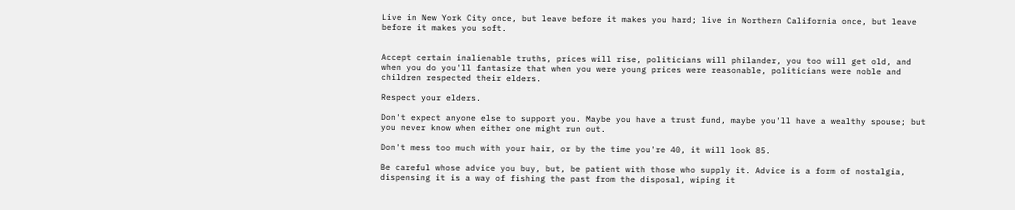Live in New York City once, but leave before it makes you hard; live in Northern California once, but leave before it makes you soft.


Accept certain inalienable truths, prices will rise, politicians will philander, you too will get old, and when you do you'll fantasize that when you were young prices were reasonable, politicians were noble and children respected their elders.

Respect your elders.

Don't expect anyone else to support you. Maybe you have a trust fund, maybe you'll have a wealthy spouse; but you never know when either one might run out.

Don't mess too much with your hair, or by the time you're 40, it will look 85.

Be careful whose advice you buy, but, be patient with those who supply it. Advice is a form of nostalgia, dispensing it is a way of fishing the past from the disposal, wiping it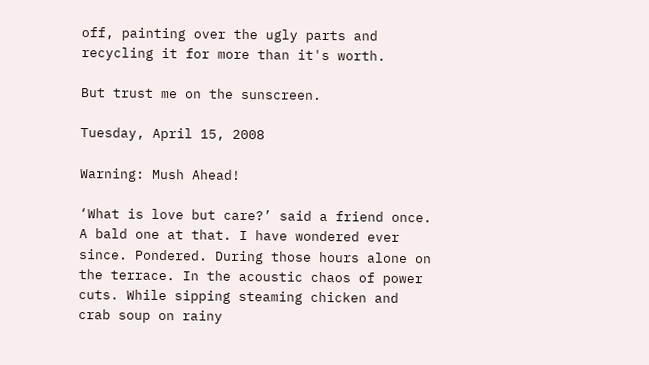off, painting over the ugly parts and recycling it for more than it's worth.

But trust me on the sunscreen.

Tuesday, April 15, 2008

Warning: Mush Ahead!

‘What is love but care?’ said a friend once. A bald one at that. I have wondered ever since. Pondered. During those hours alone on the terrace. In the acoustic chaos of power cuts. While sipping steaming chicken and crab soup on rainy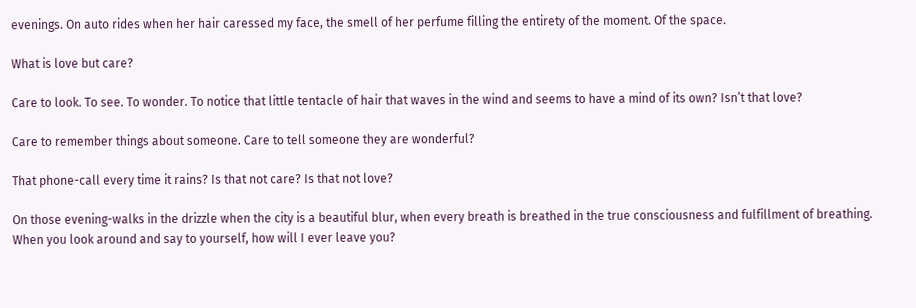evenings. On auto rides when her hair caressed my face, the smell of her perfume filling the entirety of the moment. Of the space.

What is love but care?

Care to look. To see. To wonder. To notice that little tentacle of hair that waves in the wind and seems to have a mind of its own? Isn’t that love?

Care to remember things about someone. Care to tell someone they are wonderful?

That phone-call every time it rains? Is that not care? Is that not love?

On those evening-walks in the drizzle when the city is a beautiful blur, when every breath is breathed in the true consciousness and fulfillment of breathing. When you look around and say to yourself, how will I ever leave you?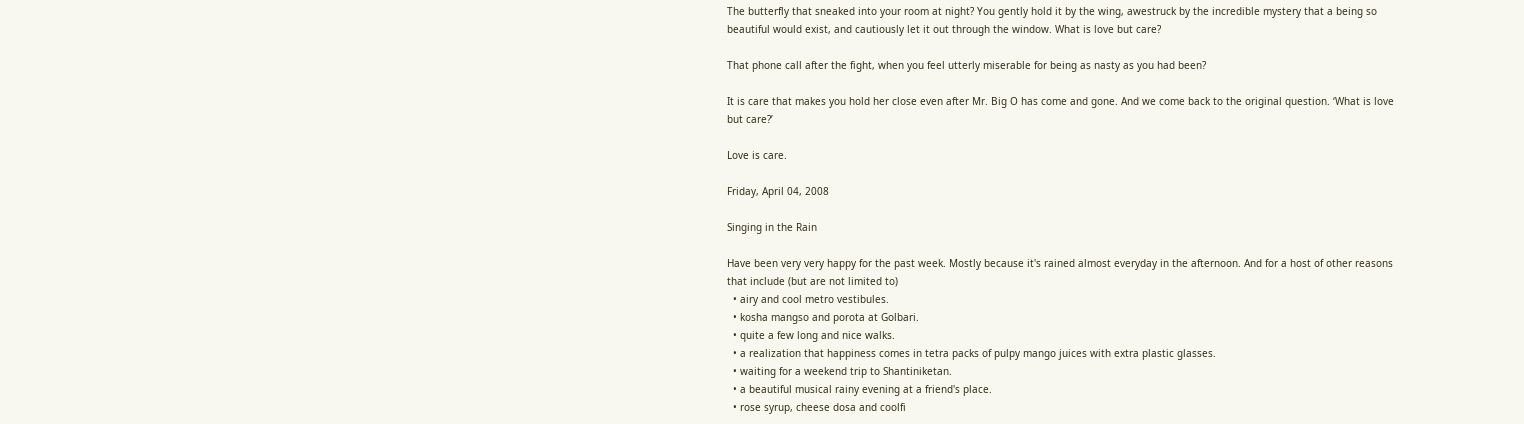The butterfly that sneaked into your room at night? You gently hold it by the wing, awestruck by the incredible mystery that a being so beautiful would exist, and cautiously let it out through the window. What is love but care?

That phone call after the fight, when you feel utterly miserable for being as nasty as you had been?

It is care that makes you hold her close even after Mr. Big O has come and gone. And we come back to the original question. ‘What is love but care?’

Love is care.

Friday, April 04, 2008

Singing in the Rain

Have been very very happy for the past week. Mostly because it's rained almost everyday in the afternoon. And for a host of other reasons that include (but are not limited to)
  • airy and cool metro vestibules.
  • kosha mangso and porota at Golbari.
  • quite a few long and nice walks.
  • a realization that happiness comes in tetra packs of pulpy mango juices with extra plastic glasses.
  • waiting for a weekend trip to Shantiniketan.
  • a beautiful musical rainy evening at a friend's place.
  • rose syrup, cheese dosa and coolfi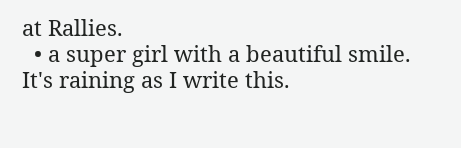at Rallies.
  • a super girl with a beautiful smile.
It's raining as I write this.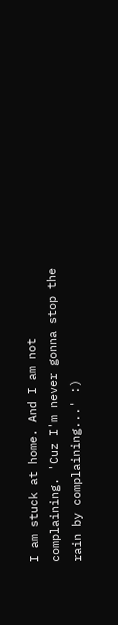I am stuck at home. And I am not complaining. 'Cuz I'm never gonna stop the rain by complaining...' :)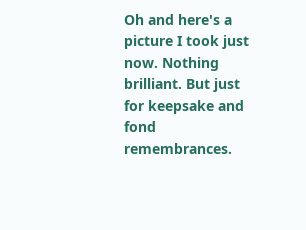Oh and here's a picture I took just now. Nothing brilliant. But just for keepsake and fond remembrances.